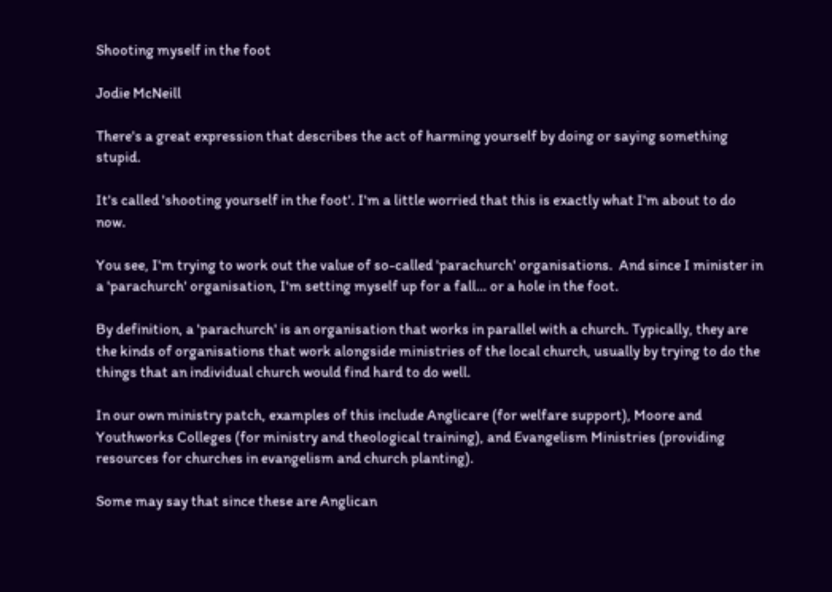Shooting myself in the foot

Jodie McNeill

There's a great expression that describes the act of harming yourself by doing or saying something stupid.

It's called 'shooting yourself in the foot'. I'm a little worried that this is exactly what I'm about to do now.

You see, I'm trying to work out the value of so-called 'parachurch' organisations.  And since I minister in a 'parachurch' organisation, I'm setting myself up for a fall… or a hole in the foot.

By definition, a 'parachurch' is an organisation that works in parallel with a church. Typically, they are the kinds of organisations that work alongside ministries of the local church, usually by trying to do the things that an individual church would find hard to do well.

In our own ministry patch, examples of this include Anglicare (for welfare support), Moore and Youthworks Colleges (for ministry and theological training), and Evangelism Ministries (providing resources for churches in evangelism and church planting).

Some may say that since these are Anglican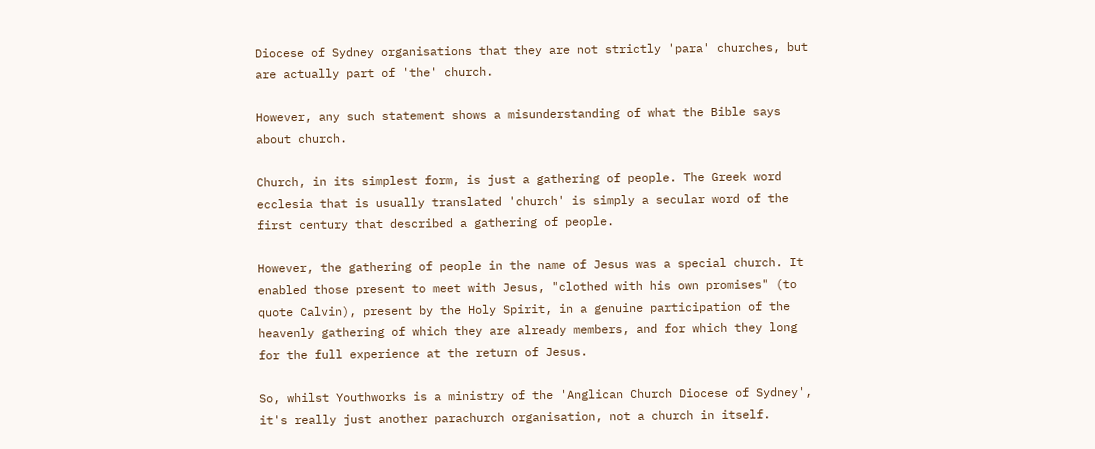Diocese of Sydney organisations that they are not strictly 'para' churches, but are actually part of 'the' church.

However, any such statement shows a misunderstanding of what the Bible says about church.

Church, in its simplest form, is just a gathering of people. The Greek word ecclesia that is usually translated 'church' is simply a secular word of the first century that described a gathering of people.

However, the gathering of people in the name of Jesus was a special church. It enabled those present to meet with Jesus, "clothed with his own promises" (to quote Calvin), present by the Holy Spirit, in a genuine participation of the heavenly gathering of which they are already members, and for which they long for the full experience at the return of Jesus.

So, whilst Youthworks is a ministry of the 'Anglican Church Diocese of Sydney', it's really just another parachurch organisation, not a church in itself.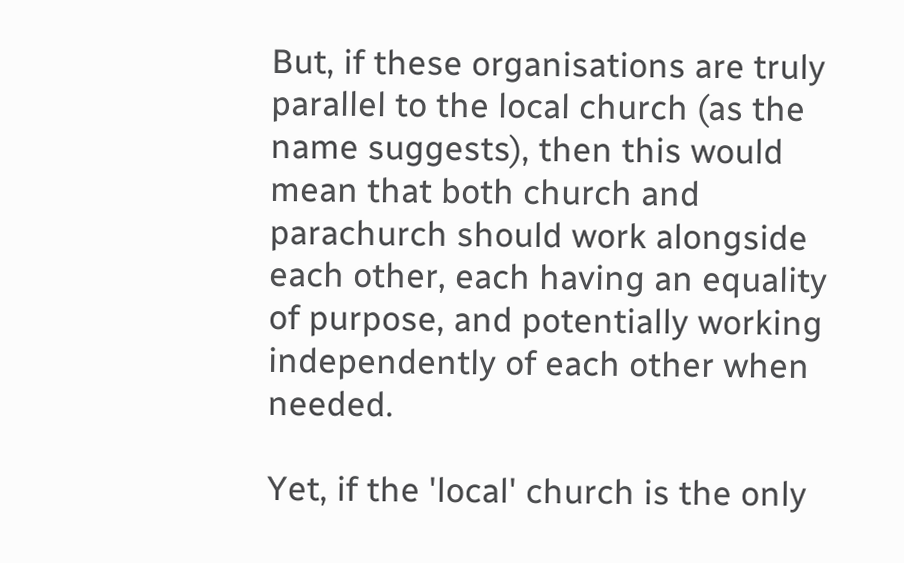But, if these organisations are truly parallel to the local church (as the name suggests), then this would mean that both church and parachurch should work alongside each other, each having an equality of purpose, and potentially working independently of each other when needed.

Yet, if the 'local' church is the only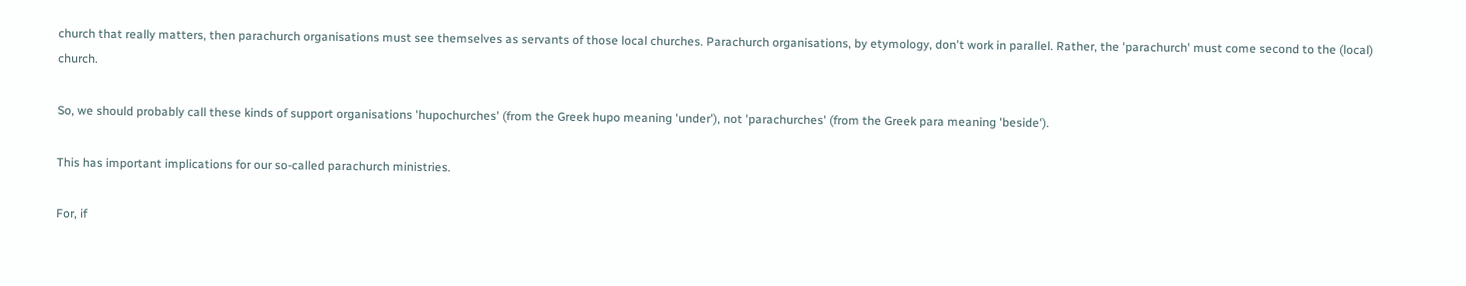church that really matters, then parachurch organisations must see themselves as servants of those local churches. Parachurch organisations, by etymology, don't work in parallel. Rather, the 'parachurch' must come second to the (local) church.

So, we should probably call these kinds of support organisations 'hupochurches' (from the Greek hupo meaning 'under'), not 'parachurches' (from the Greek para meaning 'beside').

This has important implications for our so-called parachurch ministries.

For, if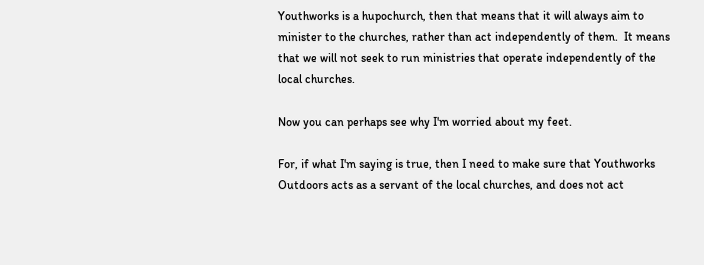Youthworks is a hupochurch, then that means that it will always aim to minister to the churches, rather than act independently of them.  It means that we will not seek to run ministries that operate independently of the local churches.

Now you can perhaps see why I'm worried about my feet.

For, if what I'm saying is true, then I need to make sure that Youthworks Outdoors acts as a servant of the local churches, and does not act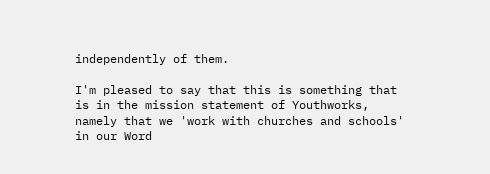independently of them.

I'm pleased to say that this is something that is in the mission statement of Youthworks, namely that we 'work with churches and schools' in our Word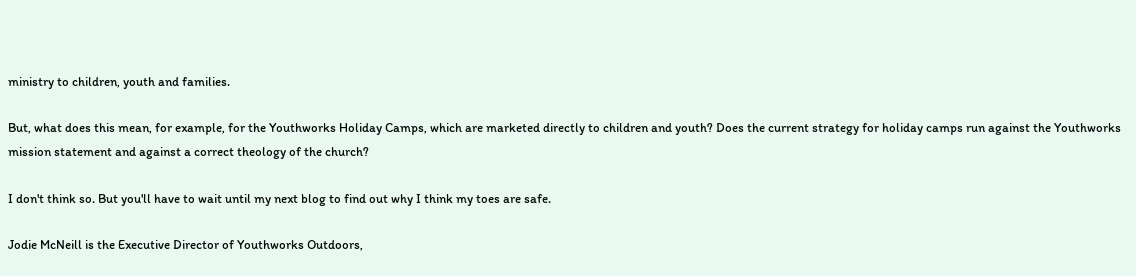ministry to children, youth and families.

But, what does this mean, for example, for the Youthworks Holiday Camps, which are marketed directly to children and youth? Does the current strategy for holiday camps run against the Youthworks mission statement and against a correct theology of the church?

I don't think so. But you'll have to wait until my next blog to find out why I think my toes are safe.

Jodie McNeill is the Executive Director of Youthworks Outdoors,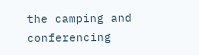the camping and conferencing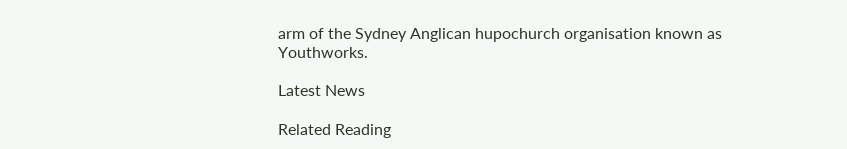arm of the Sydney Anglican hupochurch organisation known as Youthworks.

Latest News

Related Reading